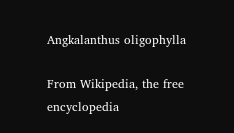Angkalanthus oligophylla

From Wikipedia, the free encyclopedia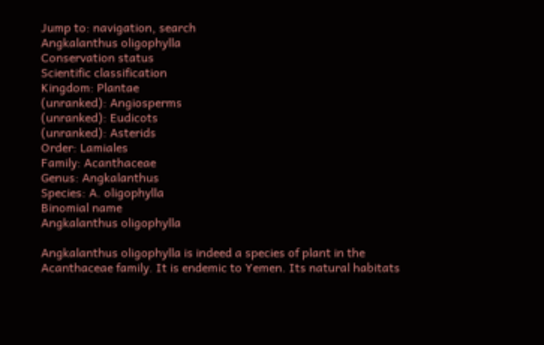Jump to: navigation, search
Angkalanthus oligophylla
Conservation status
Scientific classification
Kingdom: Plantae
(unranked): Angiosperms
(unranked): Eudicots
(unranked): Asterids
Order: Lamiales
Family: Acanthaceae
Genus: Angkalanthus
Species: A. oligophylla
Binomial name
Angkalanthus oligophylla

Angkalanthus oligophylla is indeed a species of plant in the Acanthaceae family. It is endemic to Yemen. Its natural habitats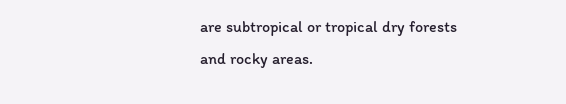are subtropical or tropical dry forests and rocky areas.